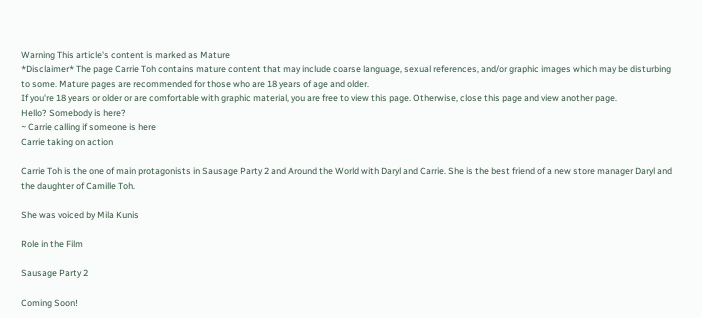Warning This article's content is marked as Mature
*Disclaimer* The page Carrie Toh contains mature content that may include coarse language, sexual references, and/or graphic images which may be disturbing to some. Mature pages are recommended for those who are 18 years of age and older.
If you're 18 years or older or are comfortable with graphic material, you are free to view this page. Otherwise, close this page and view another page.
Hello? Somebody is here?
~ Carrie calling if someone is here
Carrie taking on action

Carrie Toh is the one of main protagonists in Sausage Party 2 and Around the World with Daryl and Carrie. She is the best friend of a new store manager Daryl and the daughter of Camille Toh.

She was voiced by Mila Kunis

Role in the Film

Sausage Party 2

Coming Soon!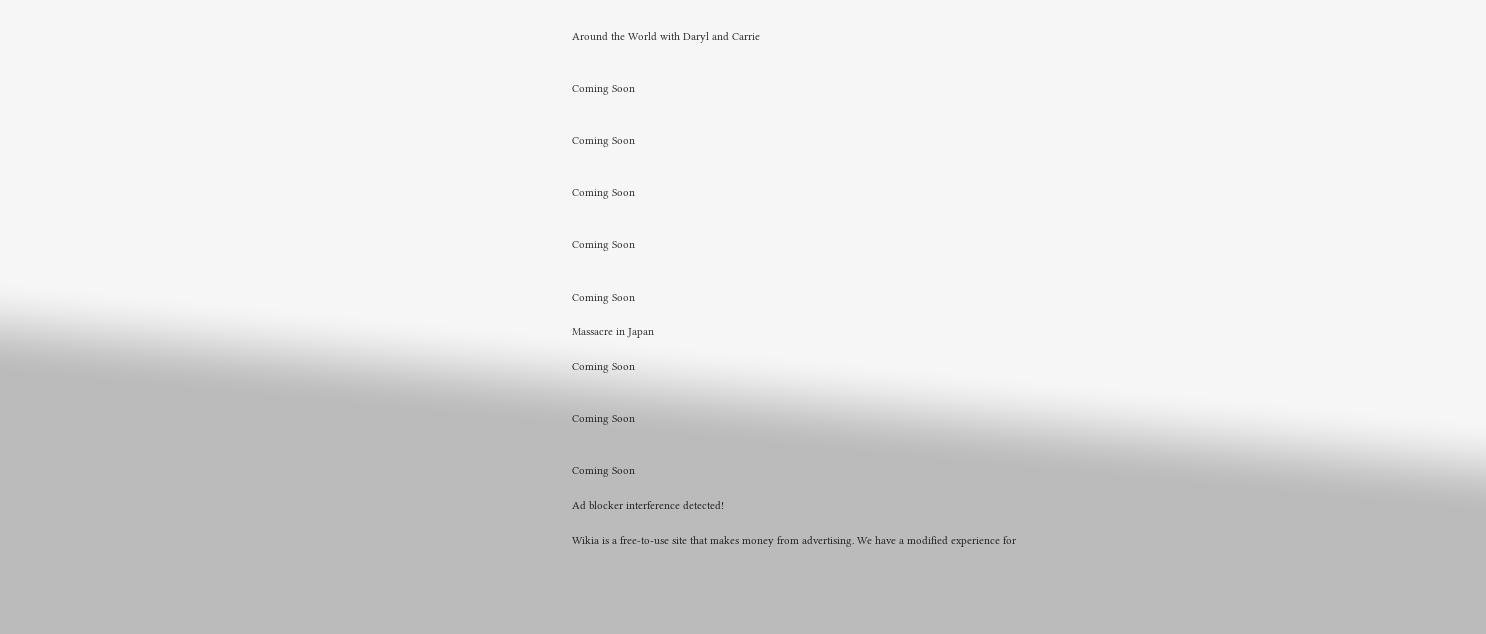Around the World with Daryl and Carrie


Coming Soon


Coming Soon


Coming Soon


Coming Soon


Coming Soon

Massacre in Japan

Coming Soon


Coming Soon


Coming Soon

Ad blocker interference detected!

Wikia is a free-to-use site that makes money from advertising. We have a modified experience for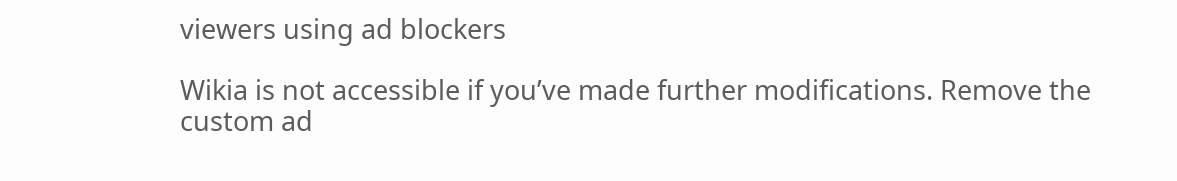viewers using ad blockers

Wikia is not accessible if you’ve made further modifications. Remove the custom ad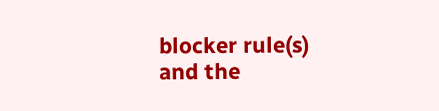blocker rule(s) and the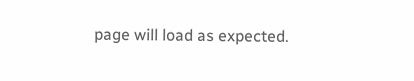page will load as expected.